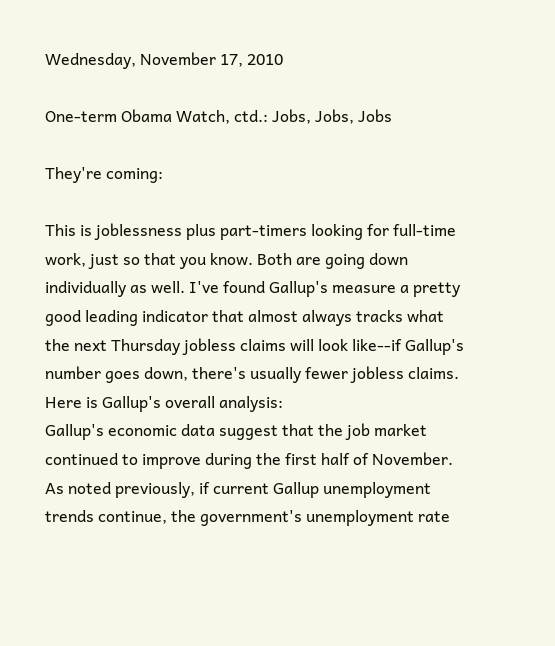Wednesday, November 17, 2010

One-term Obama Watch, ctd.: Jobs, Jobs, Jobs

They're coming:

This is joblessness plus part-timers looking for full-time work, just so that you know. Both are going down individually as well. I've found Gallup's measure a pretty good leading indicator that almost always tracks what the next Thursday jobless claims will look like--if Gallup's number goes down, there's usually fewer jobless claims. Here is Gallup's overall analysis:
Gallup's economic data suggest that the job market continued to improve during the first half of November. As noted previously, if current Gallup unemployment trends continue, the government's unemployment rate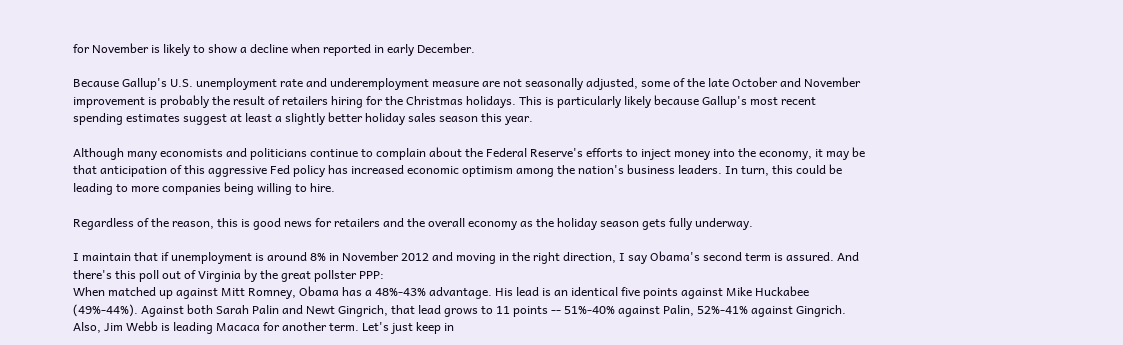for November is likely to show a decline when reported in early December.

Because Gallup's U.S. unemployment rate and underemployment measure are not seasonally adjusted, some of the late October and November improvement is probably the result of retailers hiring for the Christmas holidays. This is particularly likely because Gallup's most recent spending estimates suggest at least a slightly better holiday sales season this year.

Although many economists and politicians continue to complain about the Federal Reserve's efforts to inject money into the economy, it may be that anticipation of this aggressive Fed policy has increased economic optimism among the nation's business leaders. In turn, this could be leading to more companies being willing to hire.

Regardless of the reason, this is good news for retailers and the overall economy as the holiday season gets fully underway.

I maintain that if unemployment is around 8% in November 2012 and moving in the right direction, I say Obama's second term is assured. And there's this poll out of Virginia by the great pollster PPP:
When matched up against Mitt Romney, Obama has a 48%-43% advantage. His lead is an identical five points against Mike Huckabee (49%-44%). Against both Sarah Palin and Newt Gingrich, that lead grows to 11 points -- 51%-40% against Palin, 52%-41% against Gingrich.
Also, Jim Webb is leading Macaca for another term. Let's just keep in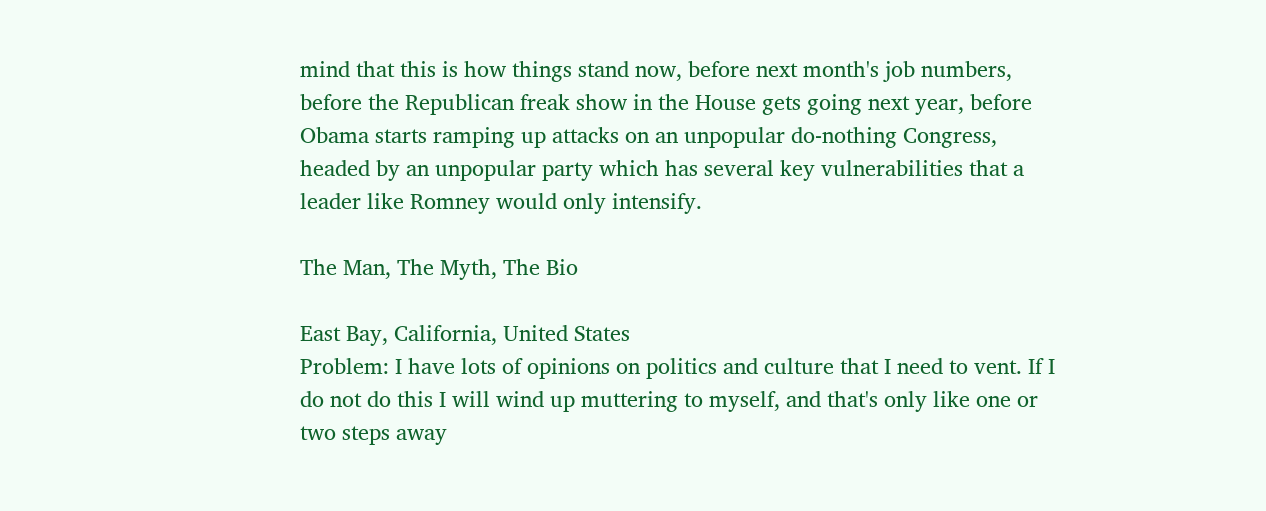mind that this is how things stand now, before next month's job numbers, before the Republican freak show in the House gets going next year, before Obama starts ramping up attacks on an unpopular do-nothing Congress, headed by an unpopular party which has several key vulnerabilities that a leader like Romney would only intensify.

The Man, The Myth, The Bio

East Bay, California, United States
Problem: I have lots of opinions on politics and culture that I need to vent. If I do not do this I will wind up muttering to myself, and that's only like one or two steps away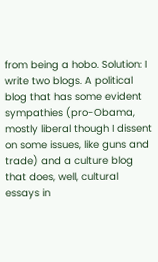from being a hobo. Solution: I write two blogs. A political blog that has some evident sympathies (pro-Obama, mostly liberal though I dissent on some issues, like guns and trade) and a culture blog that does, well, cultural essays in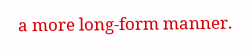a more long-form manner.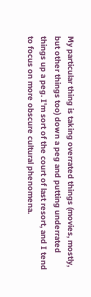My particular thing is taking overrated things (movies, mostly, but other things too) down a peg and putting underrated things up a peg. I'm sort of the court of last resort, and I tend to focus on more obscure cultural phenomena.